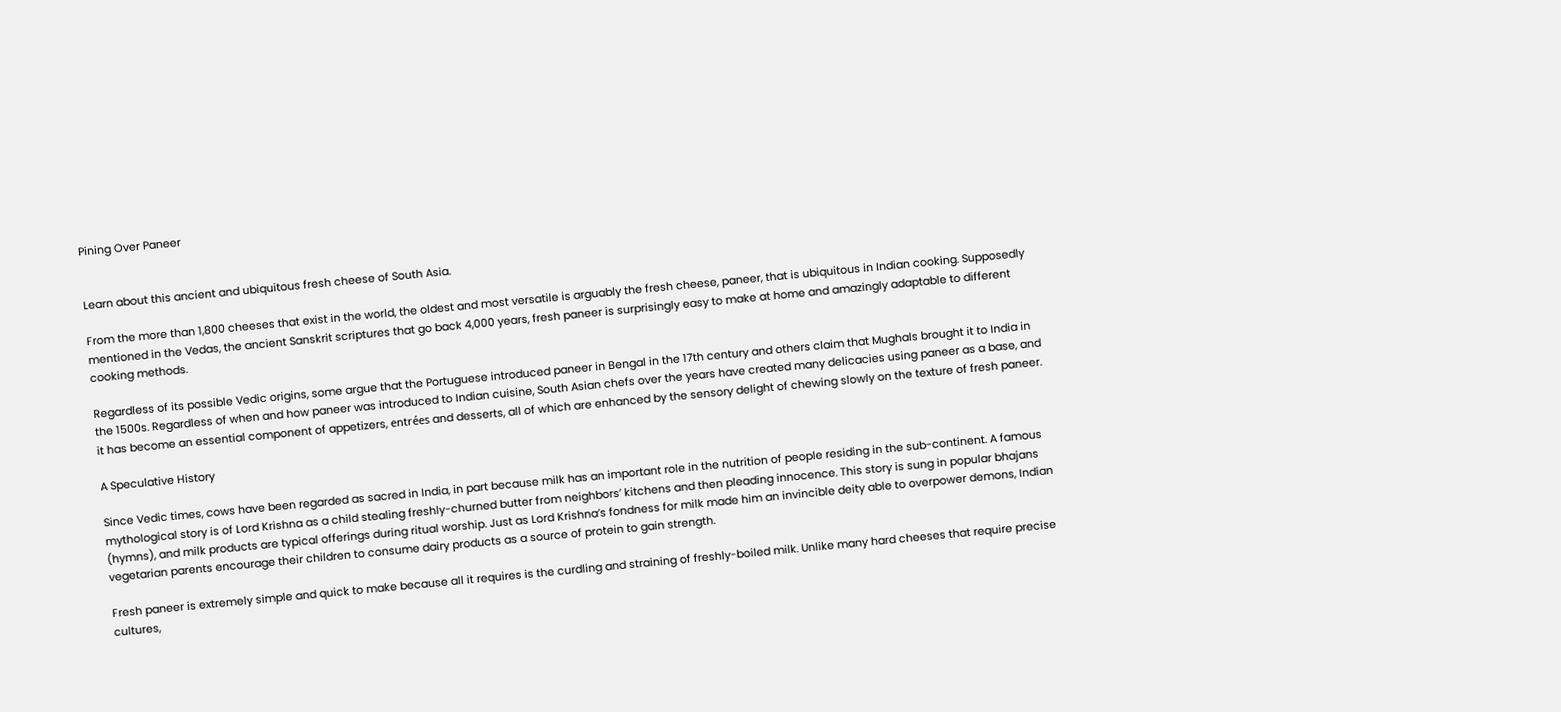Pining Over Paneer


Learn about this ancient and ubiquitous fresh cheese of South Asia.

From the more than 1,800 cheeses that exist in the world, the oldest and most versatile is arguably the fresh cheese, paneer, that is ubiquitous in Indian cooking. Supposedly mentioned in the Vedas, the ancient Sanskrit scriptures that go back 4,000 years, fresh paneer is surprisingly easy to make at home and amazingly adaptable to different cooking methods.

Regardless of its possible Vedic origins, some argue that the Portuguese introduced paneer in Bengal in the 17th century and others claim that Mughals brought it to India in the 1500s. Regardless of when and how paneer was introduced to Indian cuisine, South Asian chefs over the years have created many delicacies using paneer as a base, and it has become an essential component of appetizers, entrées and desserts, all of which are enhanced by the sensory delight of chewing slowly on the texture of fresh paneer.

A Speculative History

Since Vedic times, cows have been regarded as sacred in India, in part because milk has an important role in the nutrition of people residing in the sub-continent. A famous mythological story is of Lord Krishna as a child stealing freshly-churned butter from neighbors’ kitchens and then pleading innocence. This story is sung in popular bhajans (hymns), and milk products are typical offerings during ritual worship. Just as Lord Krishna’s fondness for milk made him an invincible deity able to overpower demons, Indian vegetarian parents encourage their children to consume dairy products as a source of protein to gain strength.

Fresh paneer is extremely simple and quick to make because all it requires is the curdling and straining of freshly-boiled milk. Unlike many hard cheeses that require precise cultures,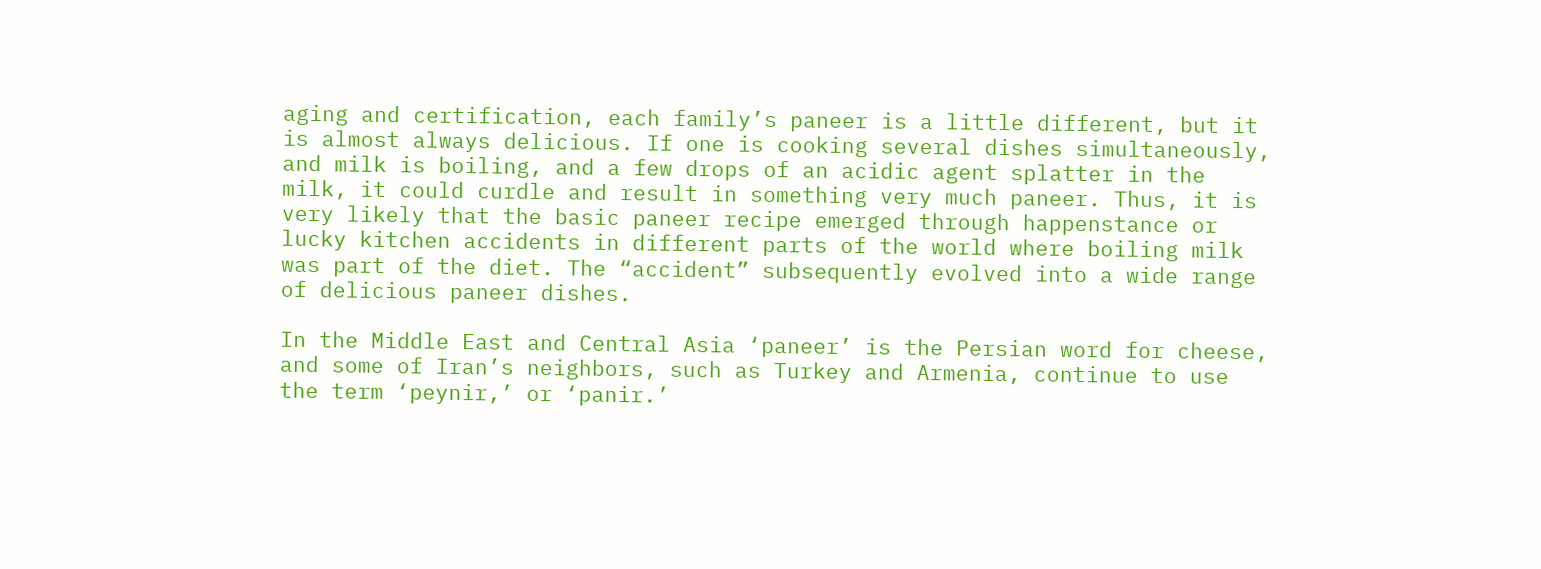aging and certification, each family’s paneer is a little different, but it is almost always delicious. If one is cooking several dishes simultaneously, and milk is boiling, and a few drops of an acidic agent splatter in the milk, it could curdle and result in something very much paneer. Thus, it is very likely that the basic paneer recipe emerged through happenstance or lucky kitchen accidents in different parts of the world where boiling milk was part of the diet. The “accident” subsequently evolved into a wide range of delicious paneer dishes.

In the Middle East and Central Asia ‘paneer’ is the Persian word for cheese, and some of Iran’s neighbors, such as Turkey and Armenia, continue to use the term ‘peynir,’ or ‘panir.’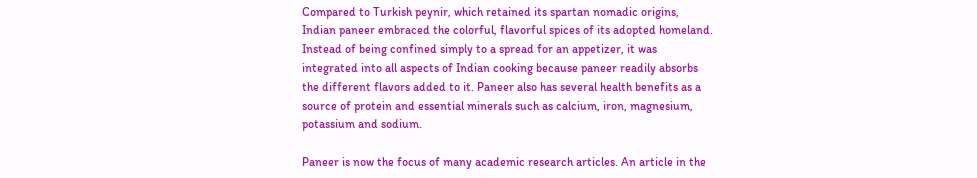Compared to Turkish peynir, which retained its spartan nomadic origins, Indian paneer embraced the colorful, flavorful spices of its adopted homeland. Instead of being confined simply to a spread for an appetizer, it was integrated into all aspects of Indian cooking because paneer readily absorbs the different flavors added to it. Paneer also has several health benefits as a source of protein and essential minerals such as calcium, iron, magnesium, potassium and sodium.

Paneer is now the focus of many academic research articles. An article in the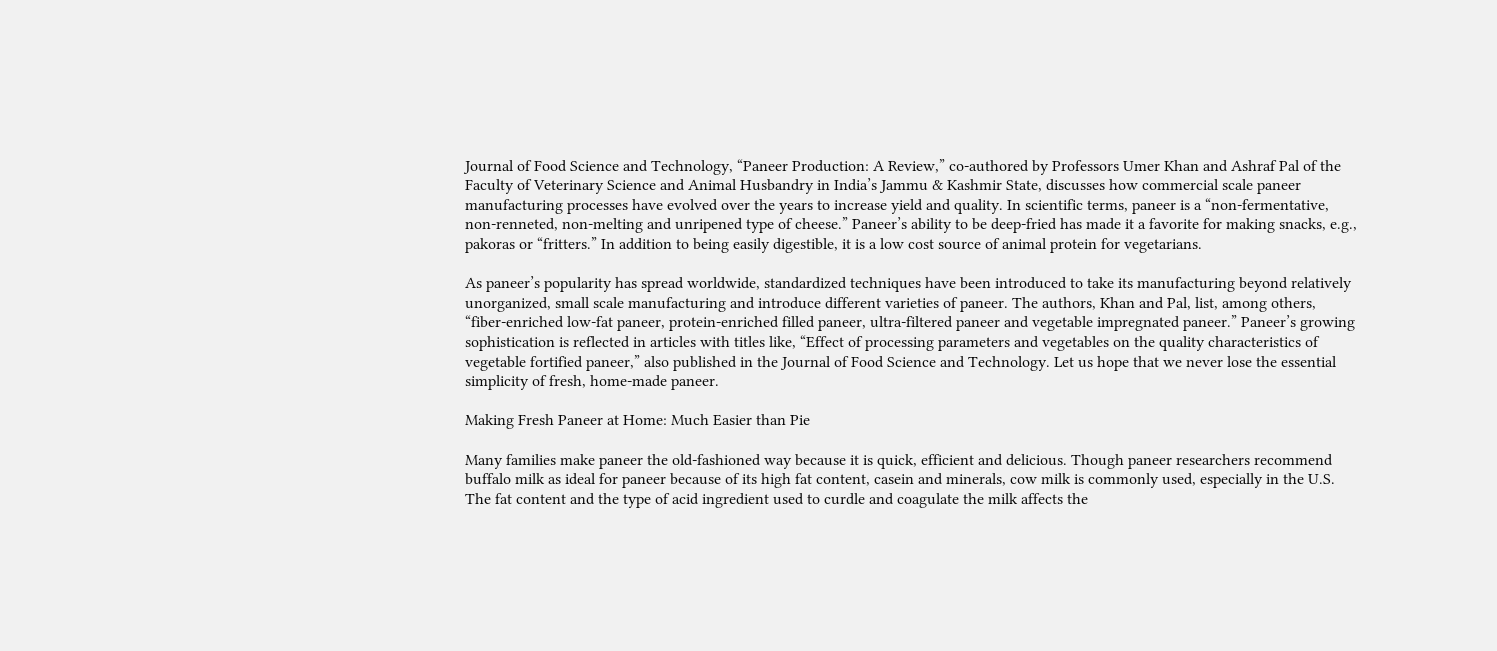Journal of Food Science and Technology, “Paneer Production: A Review,” co-authored by Professors Umer Khan and Ashraf Pal of the Faculty of Veterinary Science and Animal Husbandry in India’s Jammu & Kashmir State, discusses how commercial scale paneer manufacturing processes have evolved over the years to increase yield and quality. In scientific terms, paneer is a “non-fermentative, non-renneted, non-melting and unripened type of cheese.” Paneer’s ability to be deep-fried has made it a favorite for making snacks, e.g., pakoras or “fritters.” In addition to being easily digestible, it is a low cost source of animal protein for vegetarians.

As paneer’s popularity has spread worldwide, standardized techniques have been introduced to take its manufacturing beyond relatively unorganized, small scale manufacturing and introduce different varieties of paneer. The authors, Khan and Pal, list, among others, “fiber-enriched low-fat paneer, protein-enriched filled paneer, ultra-filtered paneer and vegetable impregnated paneer.” Paneer’s growing sophistication is reflected in articles with titles like, “Effect of processing parameters and vegetables on the quality characteristics of vegetable fortified paneer,” also published in the Journal of Food Science and Technology. Let us hope that we never lose the essential simplicity of fresh, home-made paneer.

Making Fresh Paneer at Home: Much Easier than Pie

Many families make paneer the old-fashioned way because it is quick, efficient and delicious. Though paneer researchers recommend buffalo milk as ideal for paneer because of its high fat content, casein and minerals, cow milk is commonly used, especially in the U.S. The fat content and the type of acid ingredient used to curdle and coagulate the milk affects the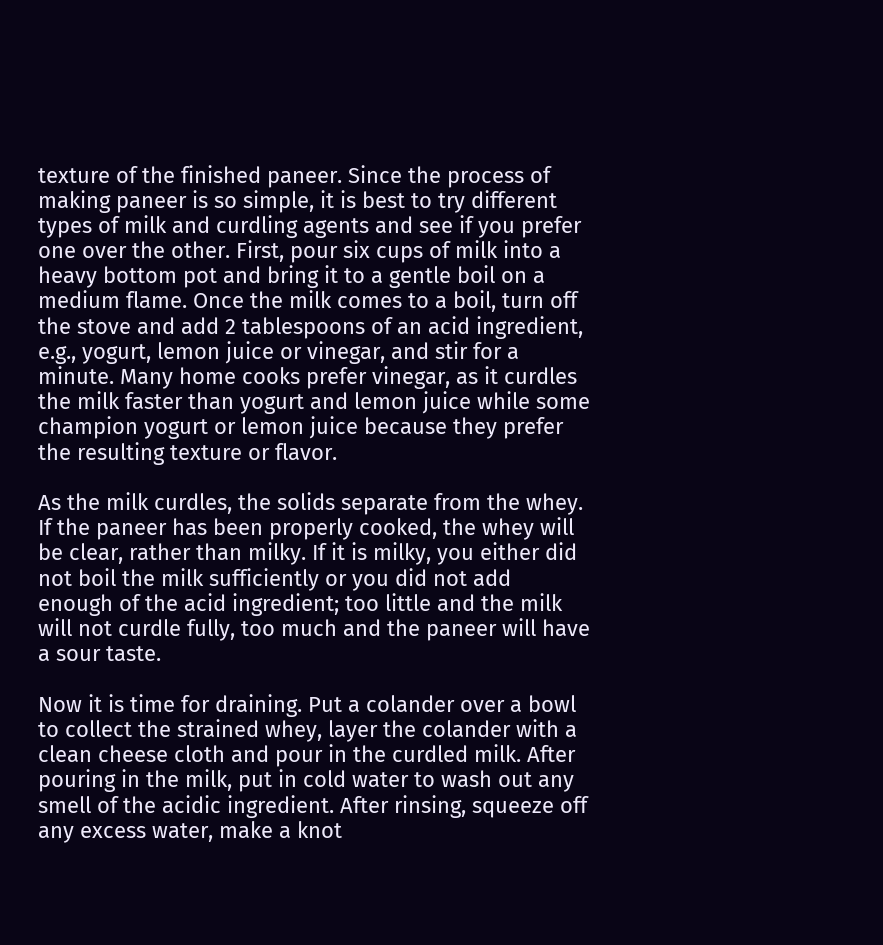texture of the finished paneer. Since the process of making paneer is so simple, it is best to try different types of milk and curdling agents and see if you prefer one over the other. First, pour six cups of milk into a heavy bottom pot and bring it to a gentle boil on a medium flame. Once the milk comes to a boil, turn off the stove and add 2 tablespoons of an acid ingredient, e.g., yogurt, lemon juice or vinegar, and stir for a minute. Many home cooks prefer vinegar, as it curdles the milk faster than yogurt and lemon juice while some champion yogurt or lemon juice because they prefer the resulting texture or flavor.

As the milk curdles, the solids separate from the whey. If the paneer has been properly cooked, the whey will be clear, rather than milky. If it is milky, you either did not boil the milk sufficiently or you did not add enough of the acid ingredient; too little and the milk will not curdle fully, too much and the paneer will have a sour taste.

Now it is time for draining. Put a colander over a bowl to collect the strained whey, layer the colander with a clean cheese cloth and pour in the curdled milk. After pouring in the milk, put in cold water to wash out any smell of the acidic ingredient. After rinsing, squeeze off any excess water, make a knot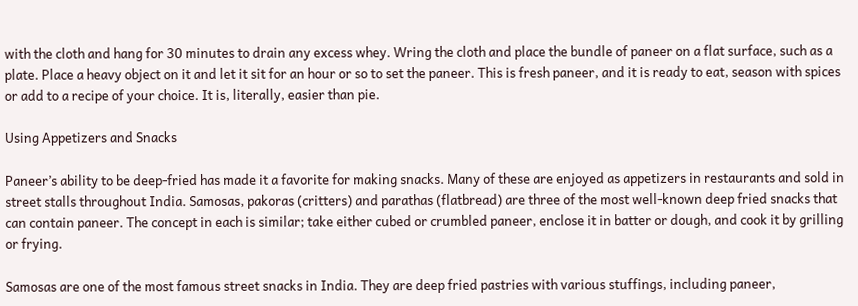with the cloth and hang for 30 minutes to drain any excess whey. Wring the cloth and place the bundle of paneer on a flat surface, such as a plate. Place a heavy object on it and let it sit for an hour or so to set the paneer. This is fresh paneer, and it is ready to eat, season with spices or add to a recipe of your choice. It is, literally, easier than pie.

Using Appetizers and Snacks

Paneer’s ability to be deep-fried has made it a favorite for making snacks. Many of these are enjoyed as appetizers in restaurants and sold in street stalls throughout India. Samosas, pakoras (critters) and parathas (flatbread) are three of the most well-known deep fried snacks that can contain paneer. The concept in each is similar; take either cubed or crumbled paneer, enclose it in batter or dough, and cook it by grilling or frying.

Samosas are one of the most famous street snacks in India. They are deep fried pastries with various stuffings, including paneer,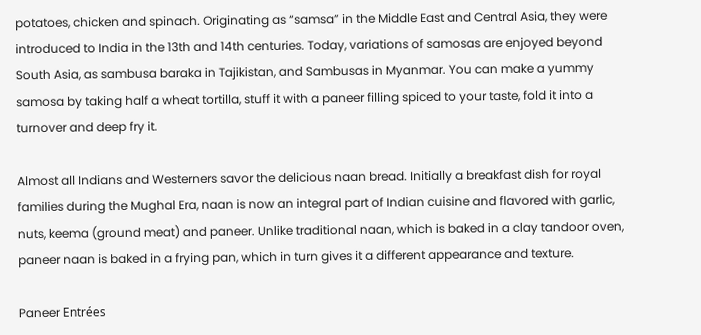potatoes, chicken and spinach. Originating as “samsa” in the Middle East and Central Asia, they were introduced to India in the 13th and 14th centuries. Today, variations of samosas are enjoyed beyond South Asia, as sambusa baraka in Tajikistan, and Sambusas in Myanmar. You can make a yummy samosa by taking half a wheat tortilla, stuff it with a paneer filling spiced to your taste, fold it into a turnover and deep fry it.

Almost all Indians and Westerners savor the delicious naan bread. Initially a breakfast dish for royal families during the Mughal Era, naan is now an integral part of Indian cuisine and flavored with garlic, nuts, keema (ground meat) and paneer. Unlike traditional naan, which is baked in a clay tandoor oven, paneer naan is baked in a frying pan, which in turn gives it a different appearance and texture.

Paneer Entrées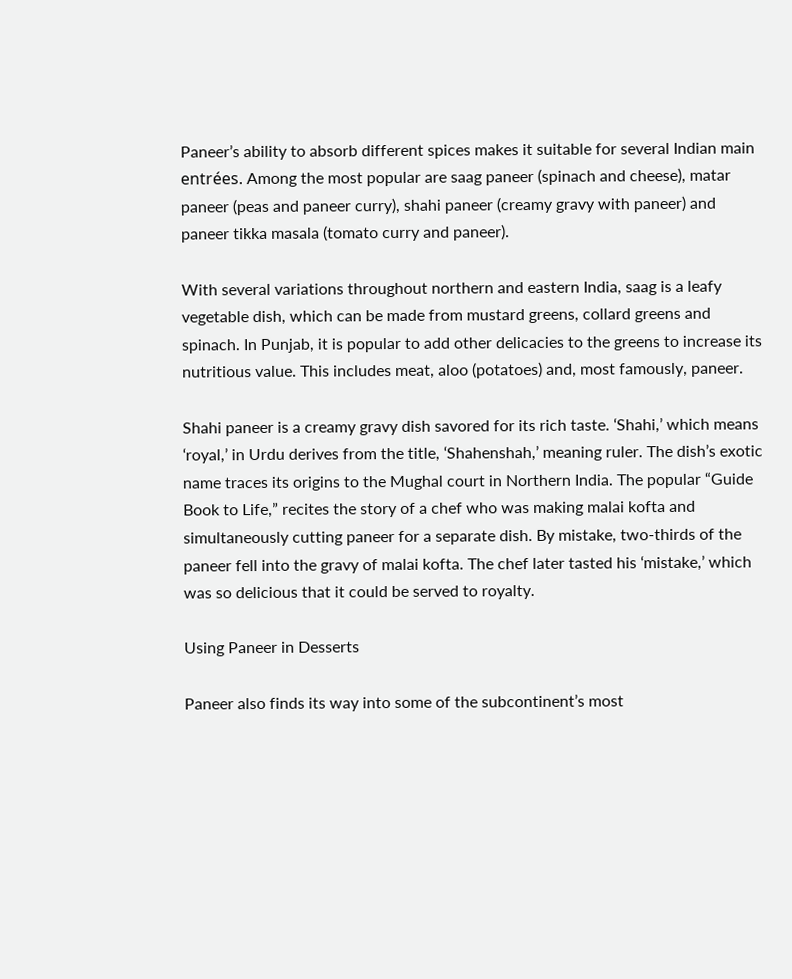Paneer’s ability to absorb different spices makes it suitable for several Indian main entrées. Among the most popular are saag paneer (spinach and cheese), matar paneer (peas and paneer curry), shahi paneer (creamy gravy with paneer) and paneer tikka masala (tomato curry and paneer).

With several variations throughout northern and eastern India, saag is a leafy vegetable dish, which can be made from mustard greens, collard greens and spinach. In Punjab, it is popular to add other delicacies to the greens to increase its nutritious value. This includes meat, aloo (potatoes) and, most famously, paneer.

Shahi paneer is a creamy gravy dish savored for its rich taste. ‘Shahi,’ which means ‘royal,’ in Urdu derives from the title, ‘Shahenshah,’ meaning ruler. The dish’s exotic name traces its origins to the Mughal court in Northern India. The popular “Guide Book to Life,” recites the story of a chef who was making malai kofta and simultaneously cutting paneer for a separate dish. By mistake, two-thirds of the paneer fell into the gravy of malai kofta. The chef later tasted his ‘mistake,’ which was so delicious that it could be served to royalty.

Using Paneer in Desserts

Paneer also finds its way into some of the subcontinent’s most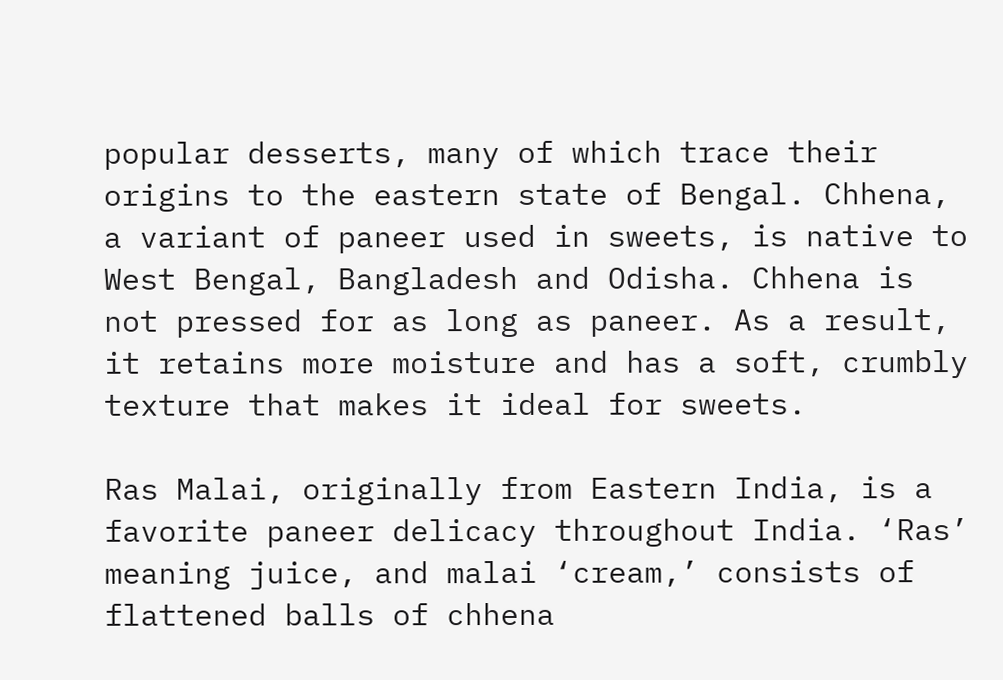popular desserts, many of which trace their origins to the eastern state of Bengal. Chhena, a variant of paneer used in sweets, is native to West Bengal, Bangladesh and Odisha. Chhena is not pressed for as long as paneer. As a result, it retains more moisture and has a soft, crumbly texture that makes it ideal for sweets.

Ras Malai, originally from Eastern India, is a favorite paneer delicacy throughout India. ‘Ras’ meaning juice, and malai ‘cream,’ consists of flattened balls of chhena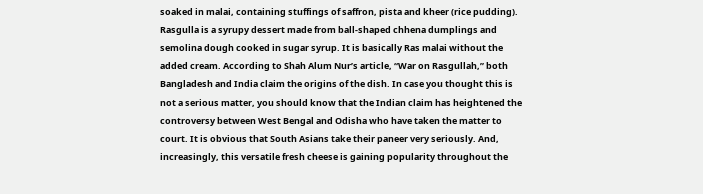soaked in malai, containing stuffings of saffron, pista and kheer (rice pudding). Rasgulla is a syrupy dessert made from ball-shaped chhena dumplings and semolina dough cooked in sugar syrup. It is basically Ras malai without the added cream. According to Shah Alum Nur’s article, “War on Rasgullah,” both Bangladesh and India claim the origins of the dish. In case you thought this is not a serious matter, you should know that the Indian claim has heightened the controversy between West Bengal and Odisha who have taken the matter to court. It is obvious that South Asians take their paneer very seriously. And, increasingly, this versatile fresh cheese is gaining popularity throughout the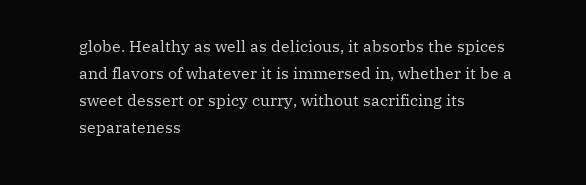globe. Healthy as well as delicious, it absorbs the spices and flavors of whatever it is immersed in, whether it be a sweet dessert or spicy curry, without sacrificing its separateness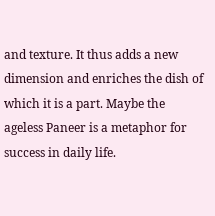and texture. It thus adds a new dimension and enriches the dish of which it is a part. Maybe the ageless Paneer is a metaphor for success in daily life.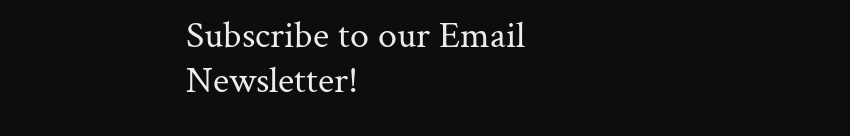Subscribe to our Email Newsletter!